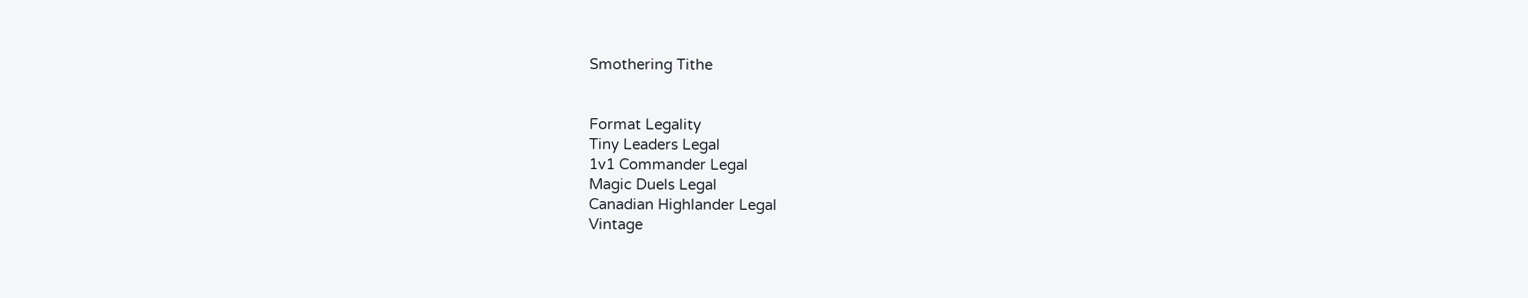Smothering Tithe


Format Legality
Tiny Leaders Legal
1v1 Commander Legal
Magic Duels Legal
Canadian Highlander Legal
Vintage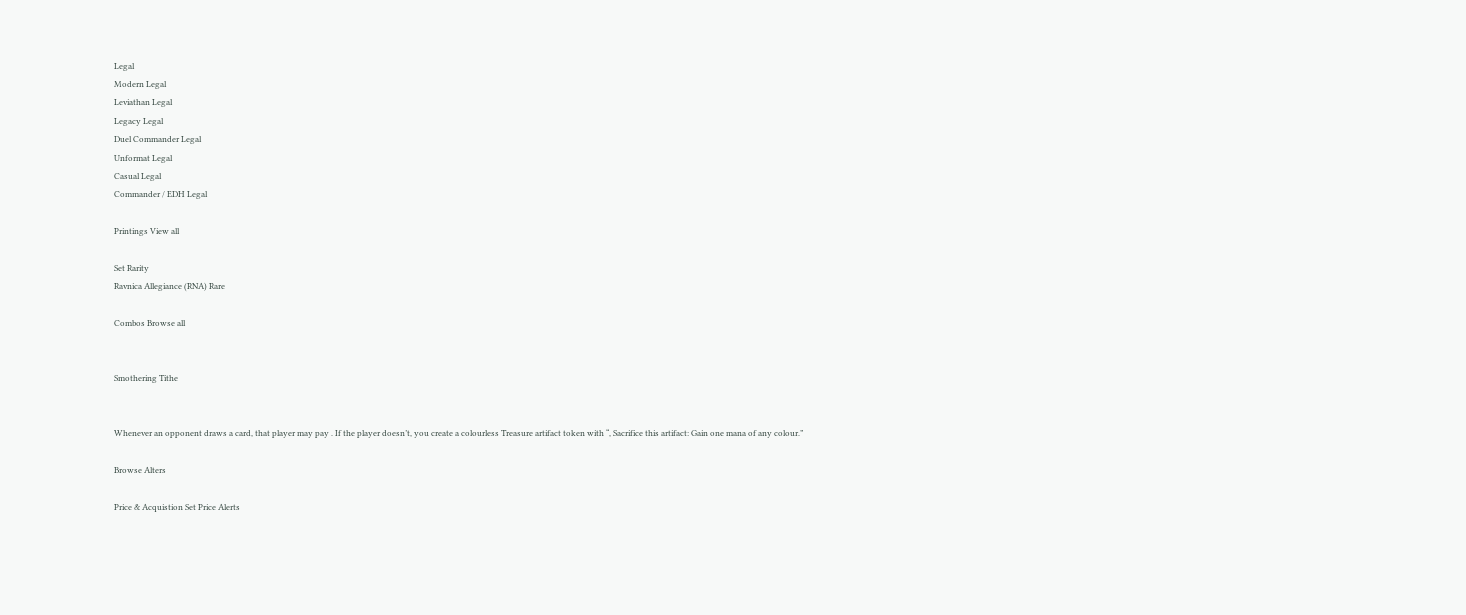Legal
Modern Legal
Leviathan Legal
Legacy Legal
Duel Commander Legal
Unformat Legal
Casual Legal
Commander / EDH Legal

Printings View all

Set Rarity
Ravnica Allegiance (RNA) Rare

Combos Browse all


Smothering Tithe


Whenever an opponent draws a card, that player may pay . If the player doesn’t, you create a colourless Treasure artifact token with “, Sacrifice this artifact: Gain one mana of any colour.”

Browse Alters

Price & Acquistion Set Price Alerts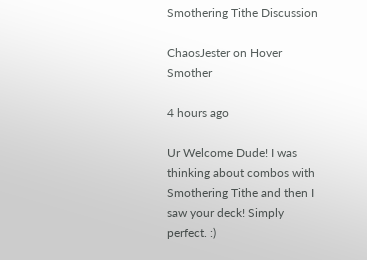Smothering Tithe Discussion

ChaosJester on Hover Smother

4 hours ago

Ur Welcome Dude! I was thinking about combos with Smothering Tithe and then I saw your deck! Simply perfect. :)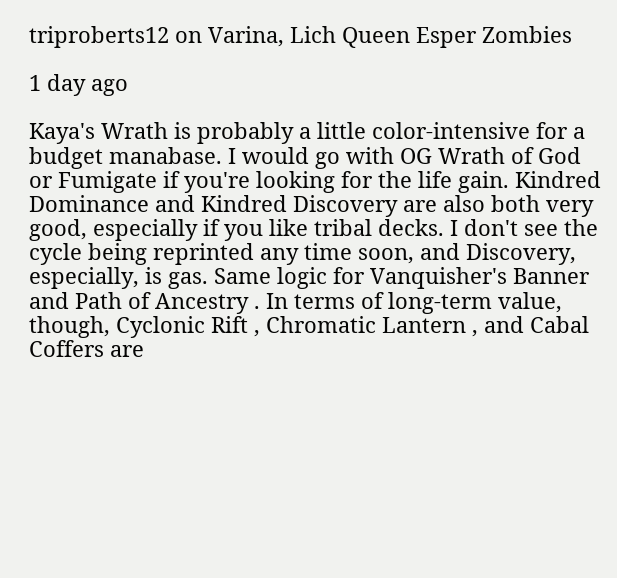triproberts12 on Varina, Lich Queen Esper Zombies

1 day ago

Kaya's Wrath is probably a little color-intensive for a budget manabase. I would go with OG Wrath of God or Fumigate if you're looking for the life gain. Kindred Dominance and Kindred Discovery are also both very good, especially if you like tribal decks. I don't see the cycle being reprinted any time soon, and Discovery, especially, is gas. Same logic for Vanquisher's Banner and Path of Ancestry . In terms of long-term value, though, Cyclonic Rift , Chromatic Lantern , and Cabal Coffers are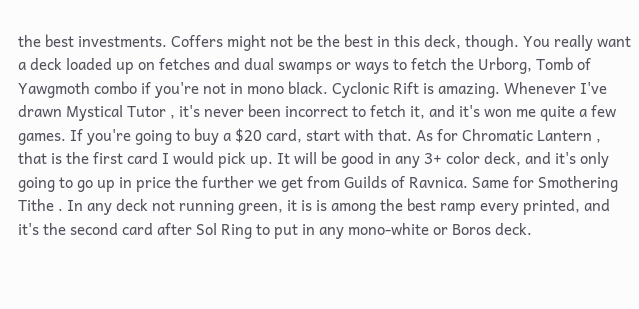the best investments. Coffers might not be the best in this deck, though. You really want a deck loaded up on fetches and dual swamps or ways to fetch the Urborg, Tomb of Yawgmoth combo if you're not in mono black. Cyclonic Rift is amazing. Whenever I've drawn Mystical Tutor , it's never been incorrect to fetch it, and it's won me quite a few games. If you're going to buy a $20 card, start with that. As for Chromatic Lantern , that is the first card I would pick up. It will be good in any 3+ color deck, and it's only going to go up in price the further we get from Guilds of Ravnica. Same for Smothering Tithe . In any deck not running green, it is is among the best ramp every printed, and it's the second card after Sol Ring to put in any mono-white or Boros deck.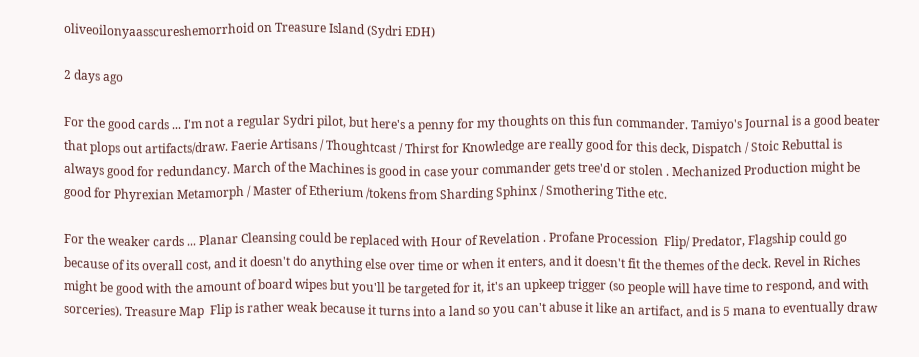oliveoilonyaasscureshemorrhoid on Treasure Island (Sydri EDH)

2 days ago

For the good cards ... I'm not a regular Sydri pilot, but here's a penny for my thoughts on this fun commander. Tamiyo's Journal is a good beater that plops out artifacts/draw. Faerie Artisans / Thoughtcast / Thirst for Knowledge are really good for this deck, Dispatch / Stoic Rebuttal is always good for redundancy. March of the Machines is good in case your commander gets tree'd or stolen . Mechanized Production might be good for Phyrexian Metamorph / Master of Etherium /tokens from Sharding Sphinx / Smothering Tithe etc.

For the weaker cards ... Planar Cleansing could be replaced with Hour of Revelation . Profane Procession  Flip/ Predator, Flagship could go because of its overall cost, and it doesn't do anything else over time or when it enters, and it doesn't fit the themes of the deck. Revel in Riches might be good with the amount of board wipes but you'll be targeted for it, it's an upkeep trigger (so people will have time to respond, and with sorceries). Treasure Map  Flip is rather weak because it turns into a land so you can't abuse it like an artifact, and is 5 mana to eventually draw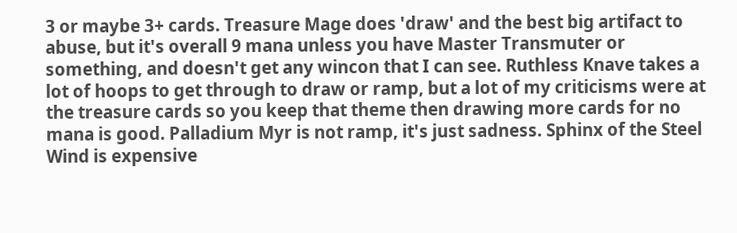3 or maybe 3+ cards. Treasure Mage does 'draw' and the best big artifact to abuse, but it's overall 9 mana unless you have Master Transmuter or something, and doesn't get any wincon that I can see. Ruthless Knave takes a lot of hoops to get through to draw or ramp, but a lot of my criticisms were at the treasure cards so you keep that theme then drawing more cards for no mana is good. Palladium Myr is not ramp, it's just sadness. Sphinx of the Steel Wind is expensive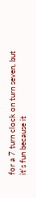for a 7 turn clock on turn seven, but it's fun because it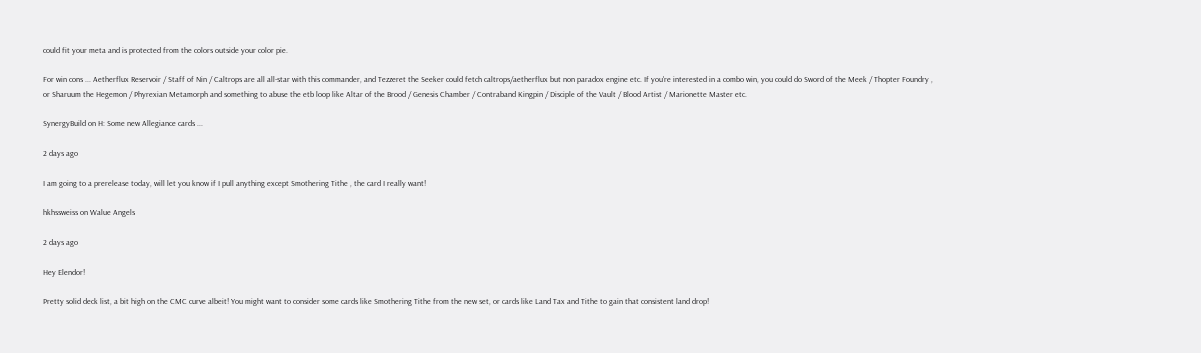could fit your meta and is protected from the colors outside your color pie.

For win cons ... Aetherflux Reservoir / Staff of Nin / Caltrops are all all-star with this commander, and Tezzeret the Seeker could fetch caltrops/aetherflux but non paradox engine etc. If you're interested in a combo win, you could do Sword of the Meek / Thopter Foundry , or Sharuum the Hegemon / Phyrexian Metamorph and something to abuse the etb loop like Altar of the Brood / Genesis Chamber / Contraband Kingpin / Disciple of the Vault / Blood Artist / Marionette Master etc.

SynergyBuild on H: Some new Allegiance cards ...

2 days ago

I am going to a prerelease today, will let you know if I pull anything except Smothering Tithe , the card I really want!

hkhssweiss on Walue Angels

2 days ago

Hey Elendor!

Pretty solid deck list, a bit high on the CMC curve albeit! You might want to consider some cards like Smothering Tithe from the new set, or cards like Land Tax and Tithe to gain that consistent land drop!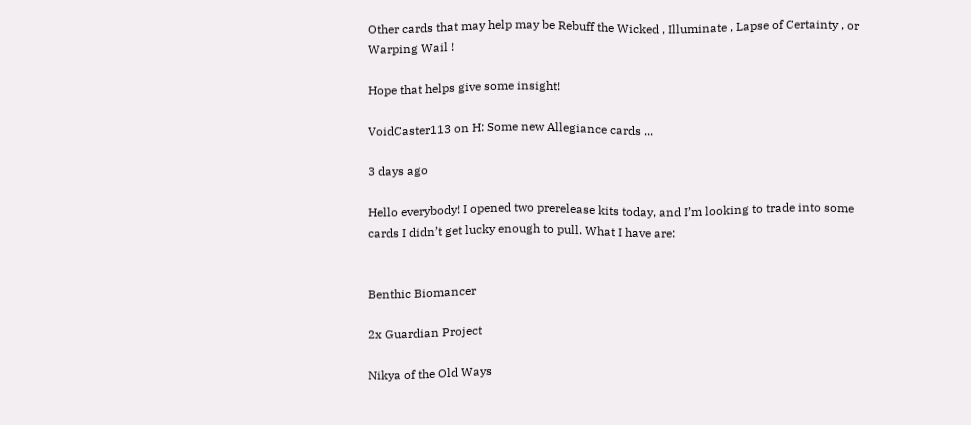Other cards that may help may be Rebuff the Wicked , Illuminate , Lapse of Certainty , or Warping Wail !

Hope that helps give some insight!

VoidCaster113 on H: Some new Allegiance cards ...

3 days ago

Hello everybody! I opened two prerelease kits today, and I’m looking to trade into some cards I didn’t get lucky enough to pull. What I have are:


Benthic Biomancer

2x Guardian Project

Nikya of the Old Ways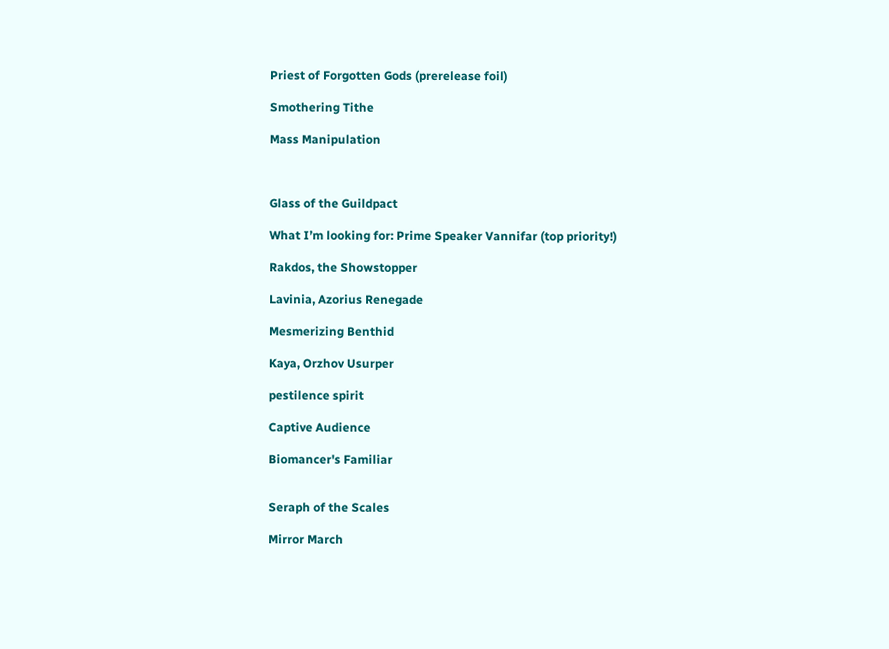Priest of Forgotten Gods (prerelease foil)

Smothering Tithe

Mass Manipulation



Glass of the Guildpact

What I’m looking for: Prime Speaker Vannifar (top priority!)

Rakdos, the Showstopper

Lavinia, Azorius Renegade

Mesmerizing Benthid

Kaya, Orzhov Usurper

pestilence spirit

Captive Audience

Biomancer's Familiar


Seraph of the Scales

Mirror March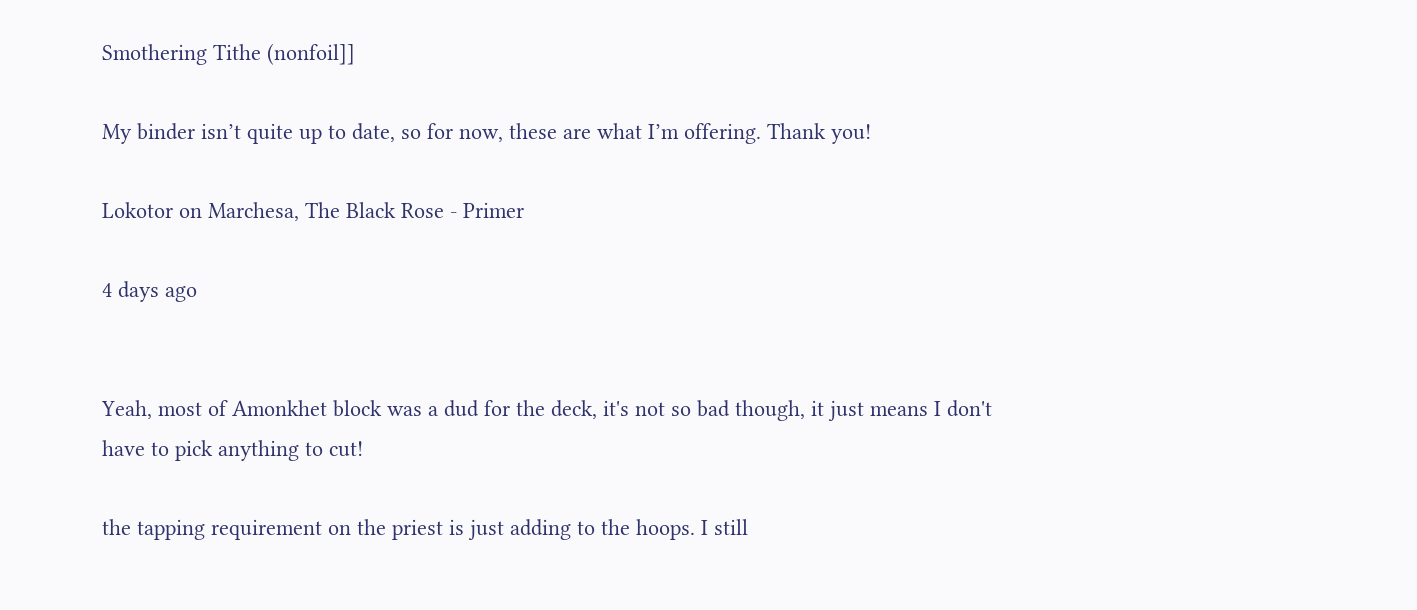Smothering Tithe (nonfoil]]

My binder isn’t quite up to date, so for now, these are what I’m offering. Thank you!

Lokotor on Marchesa, The Black Rose - Primer

4 days ago


Yeah, most of Amonkhet block was a dud for the deck, it's not so bad though, it just means I don't have to pick anything to cut!

the tapping requirement on the priest is just adding to the hoops. I still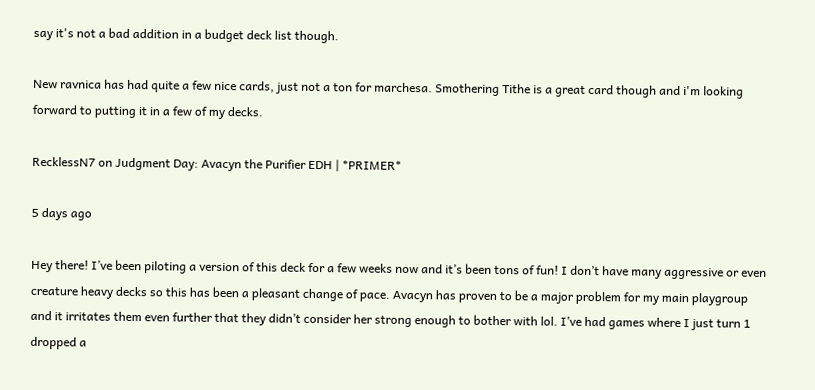say it's not a bad addition in a budget deck list though.

New ravnica has had quite a few nice cards, just not a ton for marchesa. Smothering Tithe is a great card though and i'm looking forward to putting it in a few of my decks.

RecklessN7 on Judgment Day: Avacyn the Purifier EDH | *PRIMER*

5 days ago

Hey there! I’ve been piloting a version of this deck for a few weeks now and it’s been tons of fun! I don’t have many aggressive or even creature heavy decks so this has been a pleasant change of pace. Avacyn has proven to be a major problem for my main playgroup and it irritates them even further that they didn’t consider her strong enough to bother with lol. I’ve had games where I just turn 1 dropped a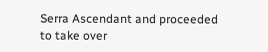Serra Ascendant and proceeded to take over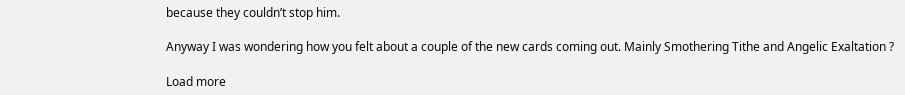because they couldn’t stop him.

Anyway I was wondering how you felt about a couple of the new cards coming out. Mainly Smothering Tithe and Angelic Exaltation ?

Load more